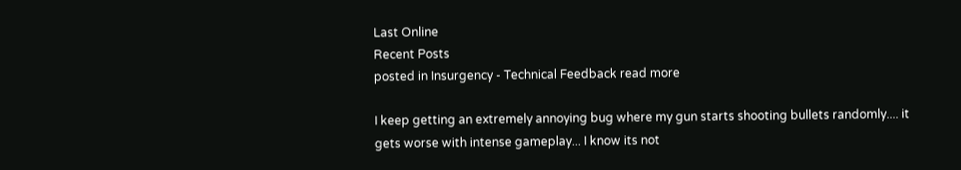Last Online
Recent Posts
posted in Insurgency - Technical Feedback read more

I keep getting an extremely annoying bug where my gun starts shooting bullets randomly.... it gets worse with intense gameplay... I know its not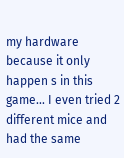my hardware because it only happen s in this game... I even tried 2 different mice and had the same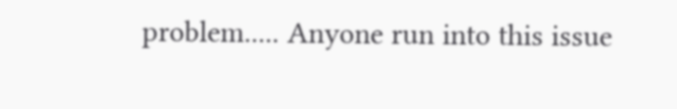problem..... Anyone run into this issue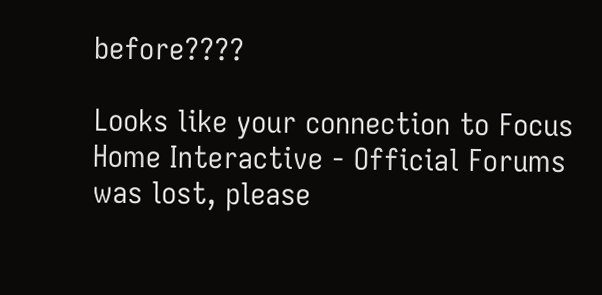before????

Looks like your connection to Focus Home Interactive - Official Forums was lost, please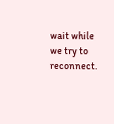wait while we try to reconnect.